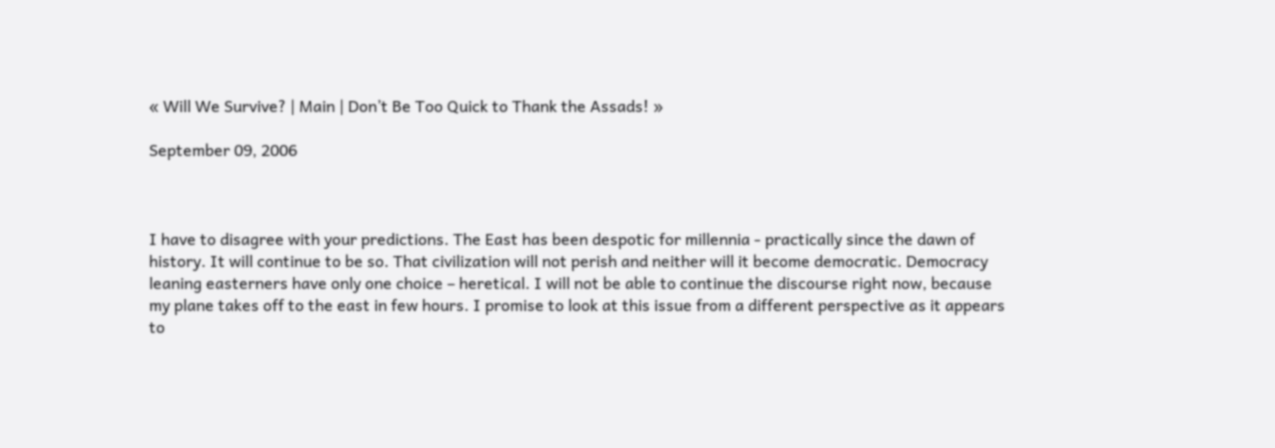« Will We Survive? | Main | Don’t Be Too Quick to Thank the Assads! »

September 09, 2006



I have to disagree with your predictions. The East has been despotic for millennia - practically since the dawn of history. It will continue to be so. That civilization will not perish and neither will it become democratic. Democracy leaning easterners have only one choice – heretical. I will not be able to continue the discourse right now, because my plane takes off to the east in few hours. I promise to look at this issue from a different perspective as it appears to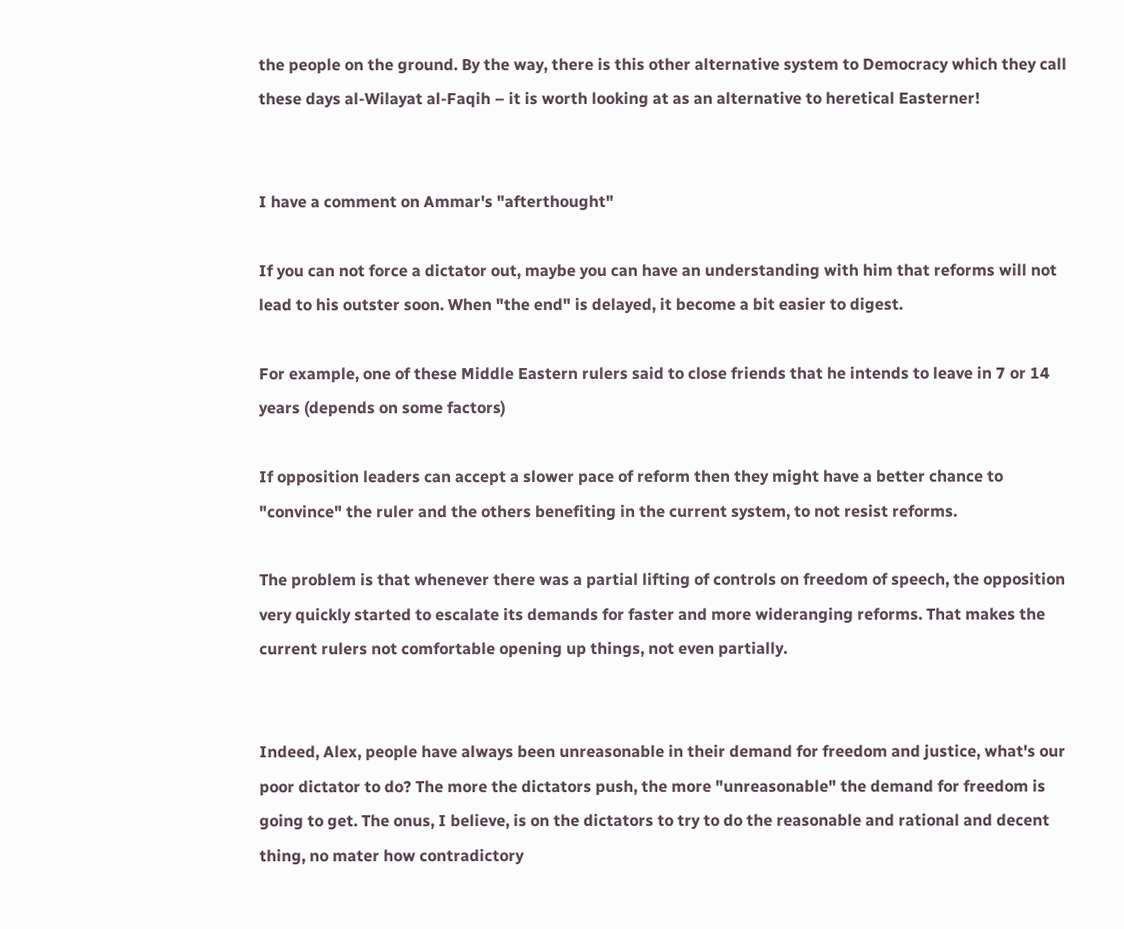the people on the ground. By the way, there is this other alternative system to Democracy which they call these days al-Wilayat al-Faqih – it is worth looking at as an alternative to heretical Easterner!


I have a comment on Ammar's "afterthought"

If you can not force a dictator out, maybe you can have an understanding with him that reforms will not lead to his outster soon. When "the end" is delayed, it become a bit easier to digest.

For example, one of these Middle Eastern rulers said to close friends that he intends to leave in 7 or 14 years (depends on some factors)

If opposition leaders can accept a slower pace of reform then they might have a better chance to "convince" the ruler and the others benefiting in the current system, to not resist reforms.

The problem is that whenever there was a partial lifting of controls on freedom of speech, the opposition very quickly started to escalate its demands for faster and more wideranging reforms. That makes the current rulers not comfortable opening up things, not even partially.


Indeed, Alex, people have always been unreasonable in their demand for freedom and justice, what's our poor dictator to do? The more the dictators push, the more "unreasonable" the demand for freedom is going to get. The onus, I believe, is on the dictators to try to do the reasonable and rational and decent thing, no mater how contradictory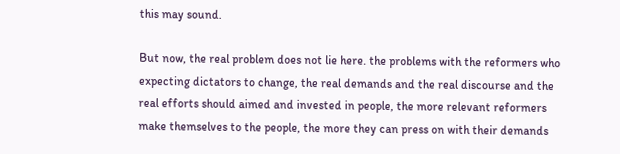this may sound.

But now, the real problem does not lie here. the problems with the reformers who expecting dictators to change, the real demands and the real discourse and the real efforts should aimed and invested in people, the more relevant reformers make themselves to the people, the more they can press on with their demands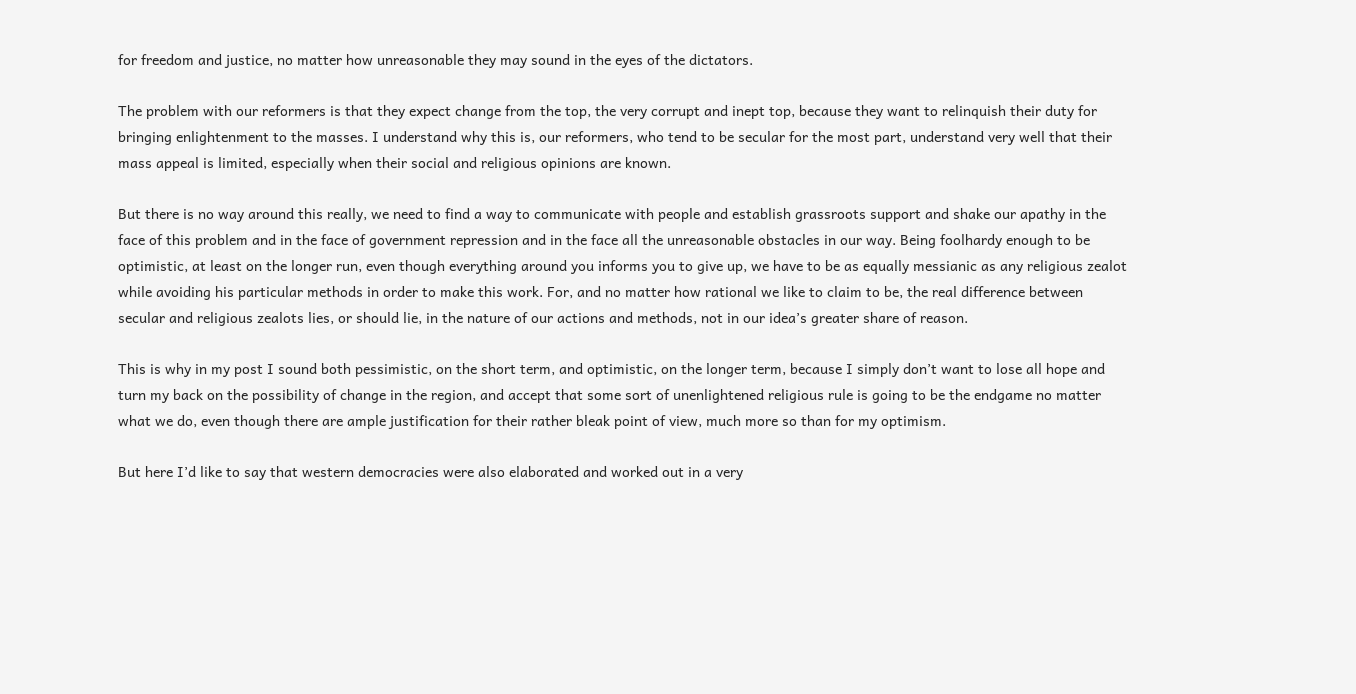for freedom and justice, no matter how unreasonable they may sound in the eyes of the dictators.

The problem with our reformers is that they expect change from the top, the very corrupt and inept top, because they want to relinquish their duty for bringing enlightenment to the masses. I understand why this is, our reformers, who tend to be secular for the most part, understand very well that their mass appeal is limited, especially when their social and religious opinions are known.

But there is no way around this really, we need to find a way to communicate with people and establish grassroots support and shake our apathy in the face of this problem and in the face of government repression and in the face all the unreasonable obstacles in our way. Being foolhardy enough to be optimistic, at least on the longer run, even though everything around you informs you to give up, we have to be as equally messianic as any religious zealot while avoiding his particular methods in order to make this work. For, and no matter how rational we like to claim to be, the real difference between secular and religious zealots lies, or should lie, in the nature of our actions and methods, not in our idea’s greater share of reason.

This is why in my post I sound both pessimistic, on the short term, and optimistic, on the longer term, because I simply don’t want to lose all hope and turn my back on the possibility of change in the region, and accept that some sort of unenlightened religious rule is going to be the endgame no matter what we do, even though there are ample justification for their rather bleak point of view, much more so than for my optimism.

But here I’d like to say that western democracies were also elaborated and worked out in a very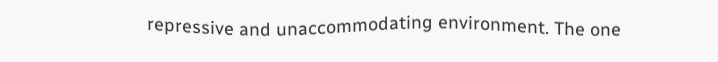repressive and unaccommodating environment. The one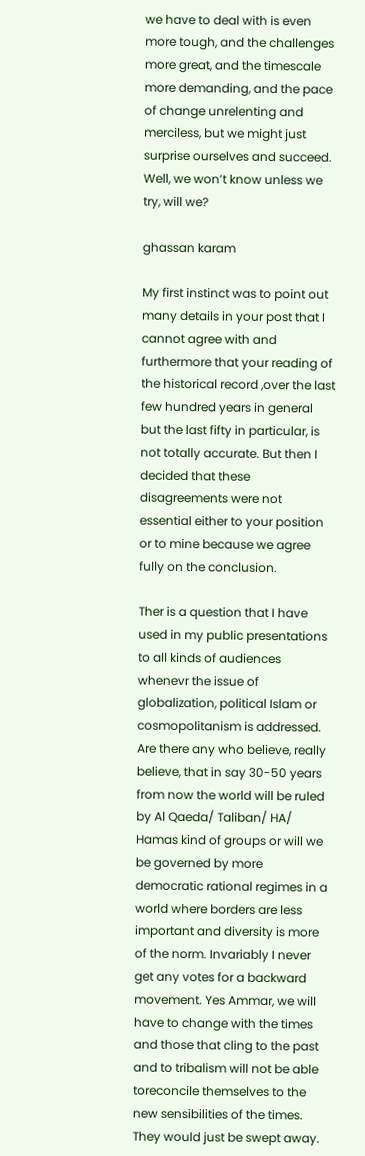we have to deal with is even more tough, and the challenges more great, and the timescale more demanding, and the pace of change unrelenting and merciless, but we might just surprise ourselves and succeed. Well, we won’t know unless we try, will we?

ghassan karam

My first instinct was to point out many details in your post that I cannot agree with and furthermore that your reading of the historical record ,over the last few hundred years in general but the last fifty in particular, is not totally accurate. But then I decided that these disagreements were not essential either to your position or to mine because we agree fully on the conclusion.

Ther is a question that I have used in my public presentations to all kinds of audiences whenevr the issue of globalization, political Islam or cosmopolitanism is addressed. Are there any who believe, really believe, that in say 30-50 years from now the world will be ruled by Al Qaeda/ Taliban/ HA/ Hamas kind of groups or will we be governed by more democratic rational regimes in a world where borders are less important and diversity is more of the norm. Invariably I never get any votes for a backward movement. Yes Ammar, we will have to change with the times and those that cling to the past and to tribalism will not be able toreconcile themselves to the new sensibilities of the times. They would just be swept away.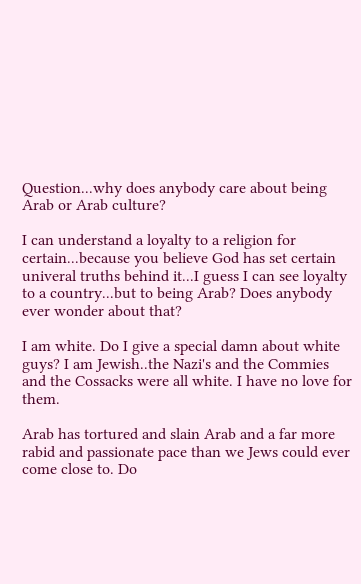Question...why does anybody care about being Arab or Arab culture?

I can understand a loyalty to a religion for certain...because you believe God has set certain univeral truths behind it...I guess I can see loyalty to a country...but to being Arab? Does anybody ever wonder about that?

I am white. Do I give a special damn about white guys? I am Jewish..the Nazi's and the Commies and the Cossacks were all white. I have no love for them.

Arab has tortured and slain Arab and a far more rabid and passionate pace than we Jews could ever come close to. Do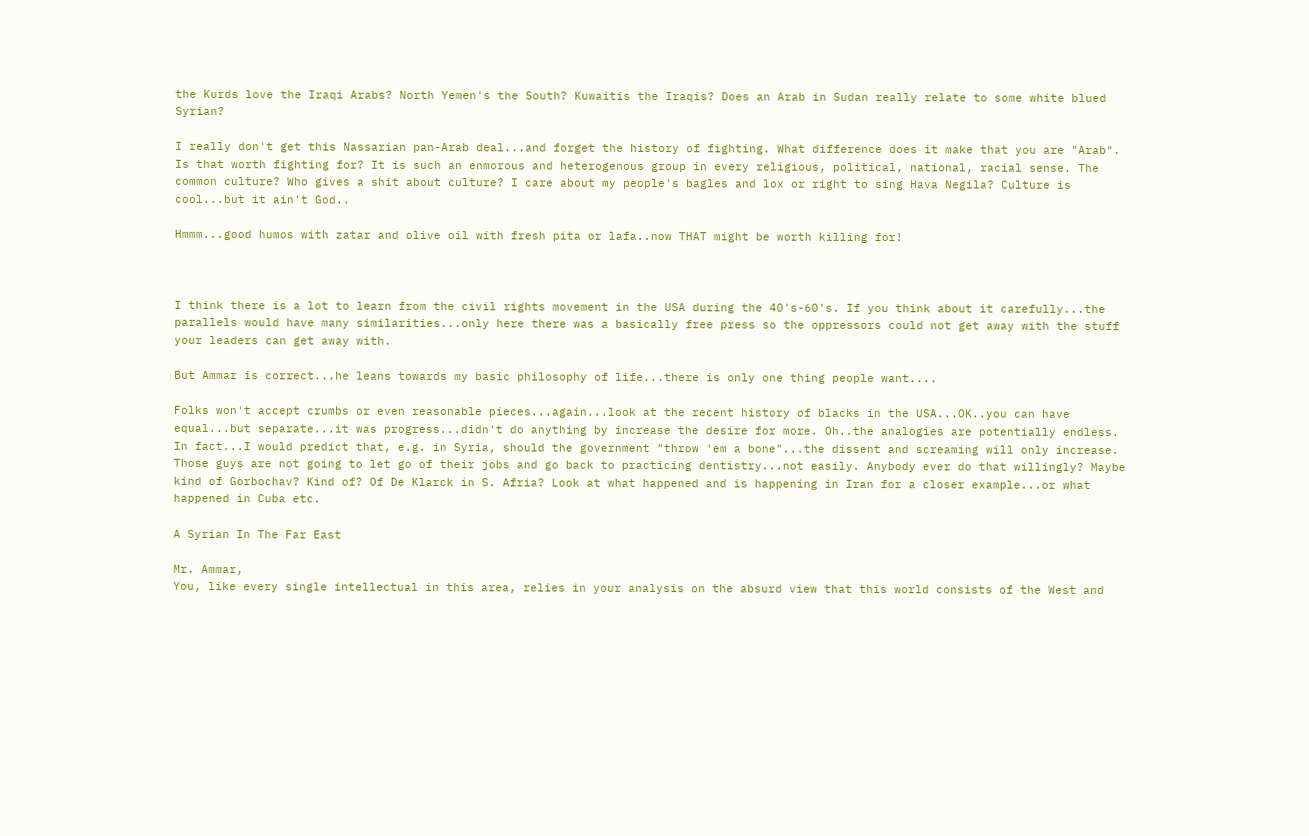the Kurds love the Iraqi Arabs? North Yemen's the South? Kuwaitis the Iraqis? Does an Arab in Sudan really relate to some white blued Syrian?

I really don't get this Nassarian pan-Arab deal...and forget the history of fighting. What difference does it make that you are "Arab". Is that worth fighting for? It is such an enmorous and heterogenous group in every religious, political, national, racial sense. The common culture? Who gives a shit about culture? I care about my people's bagles and lox or right to sing Hava Negila? Culture is cool...but it ain't God..

Hmmm...good humos with zatar and olive oil with fresh pita or lafa..now THAT might be worth killing for!



I think there is a lot to learn from the civil rights movement in the USA during the 40's-60's. If you think about it carefully...the parallels would have many similarities...only here there was a basically free press so the oppressors could not get away with the stuff your leaders can get away with.

But Ammar is correct...he leans towards my basic philosophy of life...there is only one thing people want....

Folks won't accept crumbs or even reasonable pieces...again...look at the recent history of blacks in the USA...OK..you can have equal...but separate...it was progress...didn't do anything by increase the desire for more. Oh..the analogies are potentially endless. In fact...I would predict that, e.g. in Syria, should the government "throw 'em a bone"...the dissent and screaming will only increase. Those guys are not going to let go of their jobs and go back to practicing dentistry...not easily. Anybody ever do that willingly? Maybe kind of Gorbochav? Kind of? Of De Klarck in S. Afria? Look at what happened and is happening in Iran for a closer example...or what happened in Cuba etc.

A Syrian In The Far East

Mr. Ammar,
You, like every single intellectual in this area, relies in your analysis on the absurd view that this world consists of the West and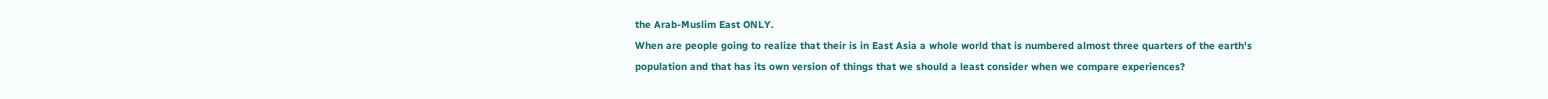the Arab-Muslim East ONLY.
When are people going to realize that their is in East Asia a whole world that is numbered almost three quarters of the earth's population and that has its own version of things that we should a least consider when we compare experiences?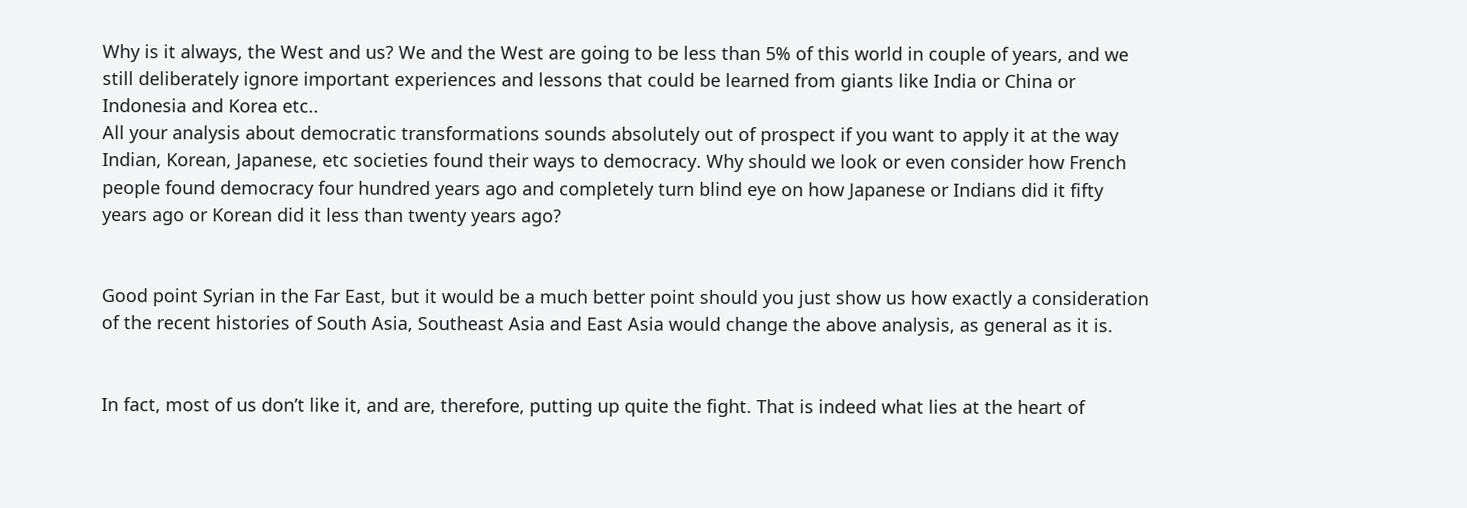Why is it always, the West and us? We and the West are going to be less than 5% of this world in couple of years, and we still deliberately ignore important experiences and lessons that could be learned from giants like India or China or Indonesia and Korea etc..
All your analysis about democratic transformations sounds absolutely out of prospect if you want to apply it at the way Indian, Korean, Japanese, etc societies found their ways to democracy. Why should we look or even consider how French people found democracy four hundred years ago and completely turn blind eye on how Japanese or Indians did it fifty years ago or Korean did it less than twenty years ago?


Good point Syrian in the Far East, but it would be a much better point should you just show us how exactly a consideration of the recent histories of South Asia, Southeast Asia and East Asia would change the above analysis, as general as it is.


In fact, most of us don’t like it, and are, therefore, putting up quite the fight. That is indeed what lies at the heart of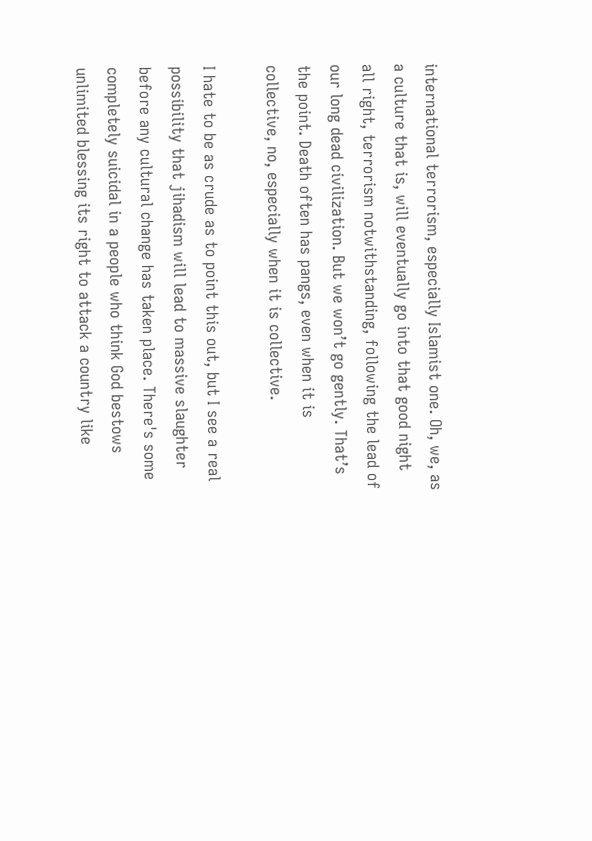international terrorism, especially Islamist one. Oh, we, as a culture that is, will eventually go into that good night all right, terrorism notwithstanding, following the lead of our long dead civilization. But we won’t go gently. That’s the point. Death often has pangs, even when it is collective, no, especially when it is collective.

I hate to be as crude as to point this out, but I see a real possibility that jihadism will lead to massive slaughter before any cultural change has taken place. There's some completely suicidal in a people who think God bestows unlimited blessing its right to attack a country like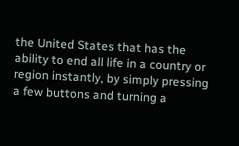the United States that has the ability to end all life in a country or region instantly, by simply pressing a few buttons and turning a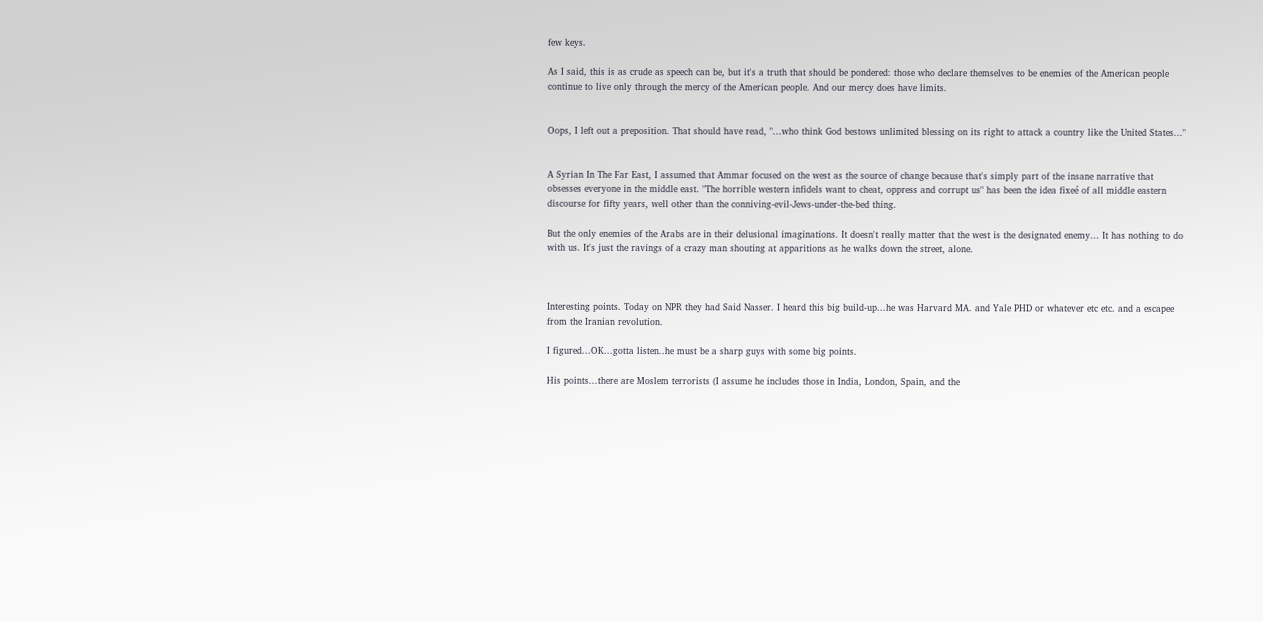few keys.

As I said, this is as crude as speech can be, but it's a truth that should be pondered: those who declare themselves to be enemies of the American people continue to live only through the mercy of the American people. And our mercy does have limits.


Oops, I left out a preposition. That should have read, "...who think God bestows unlimited blessing on its right to attack a country like the United States..."


A Syrian In The Far East, I assumed that Ammar focused on the west as the source of change because that's simply part of the insane narrative that obsesses everyone in the middle east. "The horrible western infidels want to cheat, oppress and corrupt us" has been the idea fixeé of all middle eastern discourse for fifty years, well other than the conniving-evil-Jews-under-the-bed thing.

But the only enemies of the Arabs are in their delusional imaginations. It doesn't really matter that the west is the designated enemy... It has nothing to do with us. It's just the ravings of a crazy man shouting at apparitions as he walks down the street, alone.



Interesting points. Today on NPR they had Said Nasser. I heard this big build-up...he was Harvard MA. and Yale PHD or whatever etc etc. and a escapee from the Iranian revolution.

I figured...OK...gotta listen..he must be a sharp guys with some big points.

His points...there are Moslem terrorists (I assume he includes those in India, London, Spain, and the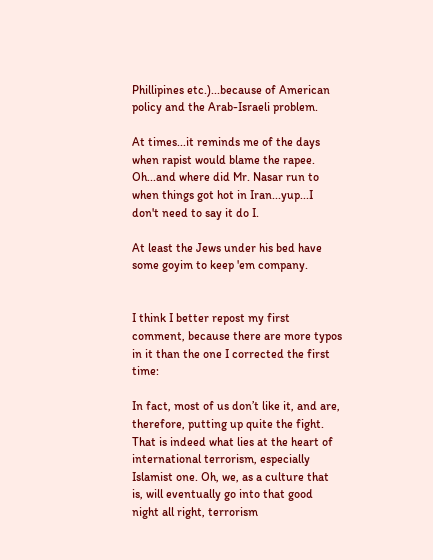Phillipines etc.)...because of American policy and the Arab-Israeli problem.

At times...it reminds me of the days when rapist would blame the rapee. Oh...and where did Mr. Nasar run to when things got hot in Iran...yup...I don't need to say it do I.

At least the Jews under his bed have some goyim to keep 'em company.


I think I better repost my first comment, because there are more typos in it than the one I corrected the first time:

In fact, most of us don’t like it, and are, therefore, putting up quite the fight. That is indeed what lies at the heart of international terrorism, especially Islamist one. Oh, we, as a culture that is, will eventually go into that good night all right, terrorism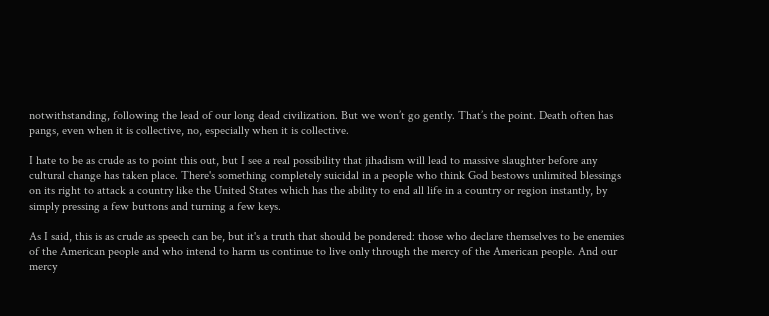notwithstanding, following the lead of our long dead civilization. But we won’t go gently. That’s the point. Death often has pangs, even when it is collective, no, especially when it is collective.

I hate to be as crude as to point this out, but I see a real possibility that jihadism will lead to massive slaughter before any cultural change has taken place. There's something completely suicidal in a people who think God bestows unlimited blessings on its right to attack a country like the United States which has the ability to end all life in a country or region instantly, by simply pressing a few buttons and turning a few keys.

As I said, this is as crude as speech can be, but it's a truth that should be pondered: those who declare themselves to be enemies of the American people and who intend to harm us continue to live only through the mercy of the American people. And our mercy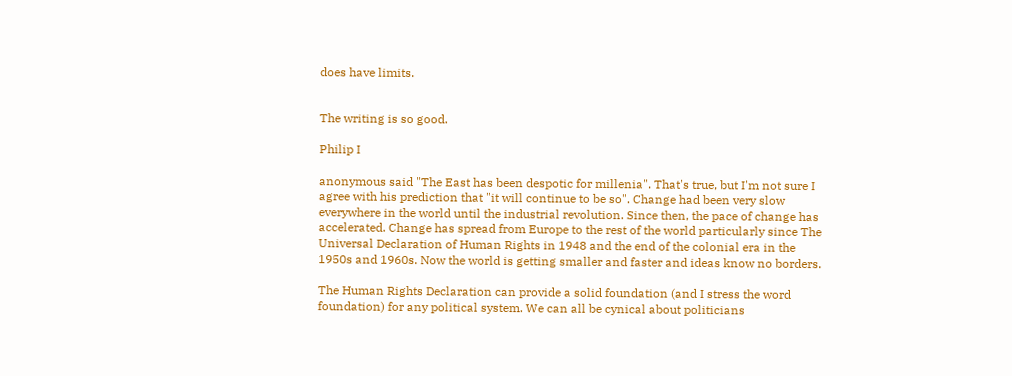does have limits.


The writing is so good.

Philip I

anonymous said "The East has been despotic for millenia". That's true, but I'm not sure I agree with his prediction that "it will continue to be so". Change had been very slow everywhere in the world until the industrial revolution. Since then, the pace of change has accelerated. Change has spread from Europe to the rest of the world particularly since The Universal Declaration of Human Rights in 1948 and the end of the colonial era in the 1950s and 1960s. Now the world is getting smaller and faster and ideas know no borders.

The Human Rights Declaration can provide a solid foundation (and I stress the word foundation) for any political system. We can all be cynical about politicians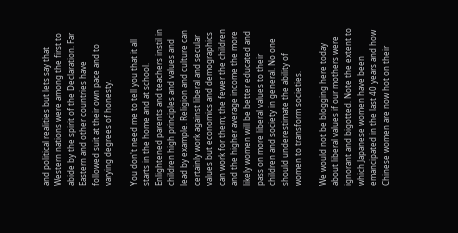and political realities but lets say that Western nations were among the first to abide by the spirit of the Declaration. Far Eastern and other countries have followed suit at their own pace and to varying degrees of honesty.

You don't need me to tell you that it all starts in the home and at school. Enlightened parents and teachers instil in children high principles and values and lead by example. Religion and culture can certainly work against liberal and secular values but economics and demographics can work for them; the fewer the children and the higher average income the more likely women will be better educated and pass on more liberal values to their children and society in general. No one should underestimate the ability of women to transform societies.

We would not be blogging here today about liberal values if our mothers were ignorant and bigotted. Note the extent to which Japanese women have been emancipated in the last 40 years and how Chinese women are now hot on their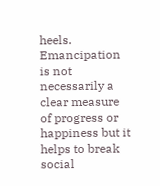heels. Emancipation is not necessarily a clear measure of progress or happiness but it helps to break social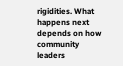rigidities. What happens next depends on how community leaders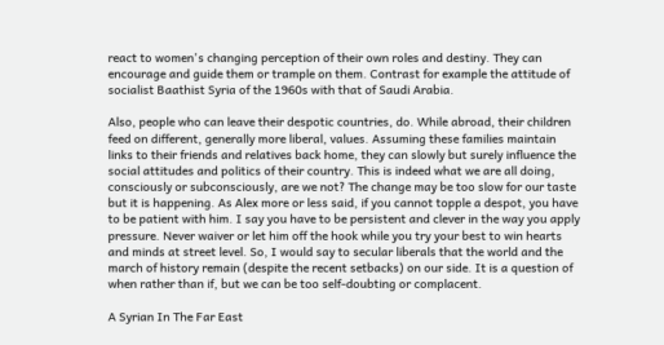react to women's changing perception of their own roles and destiny. They can encourage and guide them or trample on them. Contrast for example the attitude of socialist Baathist Syria of the 1960s with that of Saudi Arabia.

Also, people who can leave their despotic countries, do. While abroad, their children feed on different, generally more liberal, values. Assuming these families maintain links to their friends and relatives back home, they can slowly but surely influence the social attitudes and politics of their country. This is indeed what we are all doing, consciously or subconsciously, are we not? The change may be too slow for our taste but it is happening. As Alex more or less said, if you cannot topple a despot, you have to be patient with him. I say you have to be persistent and clever in the way you apply pressure. Never waiver or let him off the hook while you try your best to win hearts and minds at street level. So, I would say to secular liberals that the world and the march of history remain (despite the recent setbacks) on our side. It is a question of when rather than if, but we can be too self-doubting or complacent.

A Syrian In The Far East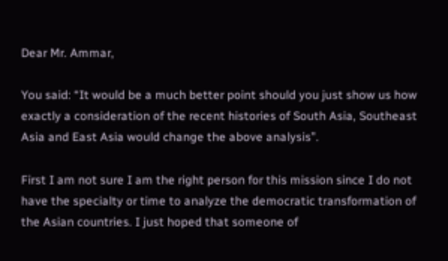Dear Mr. Ammar,

You said: “It would be a much better point should you just show us how exactly a consideration of the recent histories of South Asia, Southeast Asia and East Asia would change the above analysis”.

First I am not sure I am the right person for this mission since I do not have the specialty or time to analyze the democratic transformation of the Asian countries. I just hoped that someone of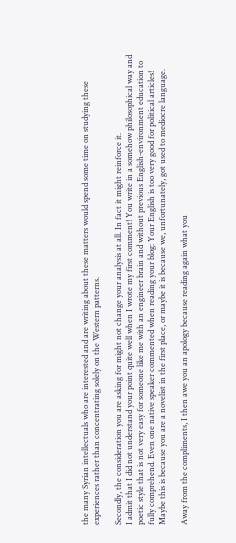the many Syrian intellectuals who are interested and are writing about these matters would spend some time on studying these experiences rather than concentrating solely on the Western patterns.

Secondly, the consideration you are asking for might not change your analysis at all. In fact it might reinforce it.
I admit that I did not understand your point quite well when I wrote my first comment! You write in a somehow philosophical way and poetic style that is not very easy for someone like me with an engineer brain and without previous English-environment education to fully comprehend. Even one native speaker commented when reading your blog: Your English is too very good for political articles! Maybe this is because you are a novelist in the first place, or maybe it is because we, unfortunately, got used to mediocre language.

Away from the compliments, I then awe you an apology because reading again what you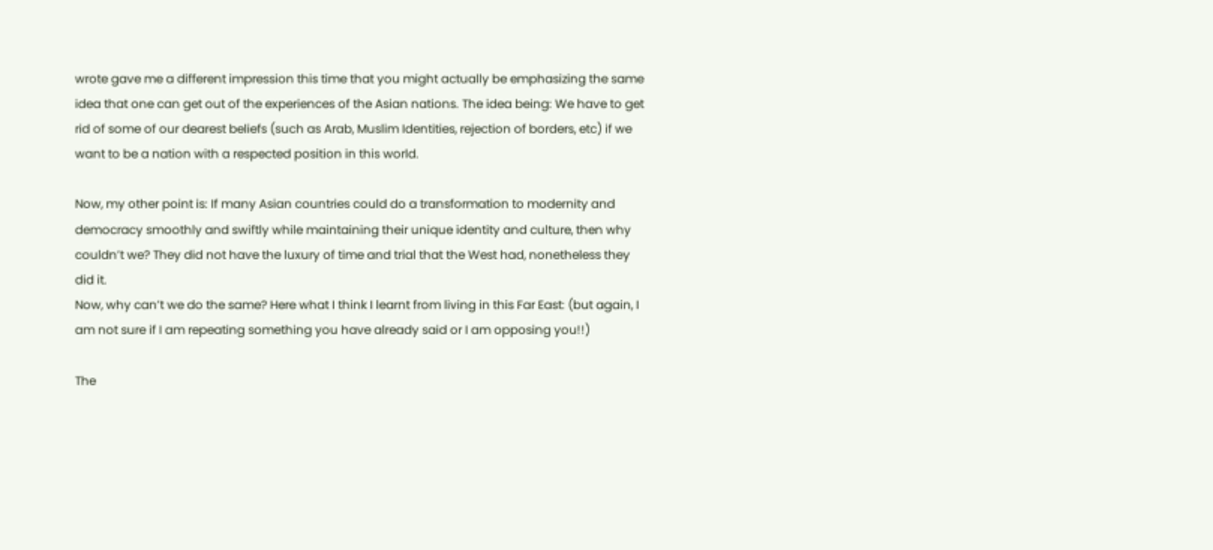wrote gave me a different impression this time that you might actually be emphasizing the same idea that one can get out of the experiences of the Asian nations. The idea being: We have to get rid of some of our dearest beliefs (such as Arab, Muslim Identities, rejection of borders, etc) if we want to be a nation with a respected position in this world.

Now, my other point is: If many Asian countries could do a transformation to modernity and democracy smoothly and swiftly while maintaining their unique identity and culture, then why couldn’t we? They did not have the luxury of time and trial that the West had, nonetheless they did it.
Now, why can’t we do the same? Here what I think I learnt from living in this Far East: (but again, I am not sure if I am repeating something you have already said or I am opposing you!!)

The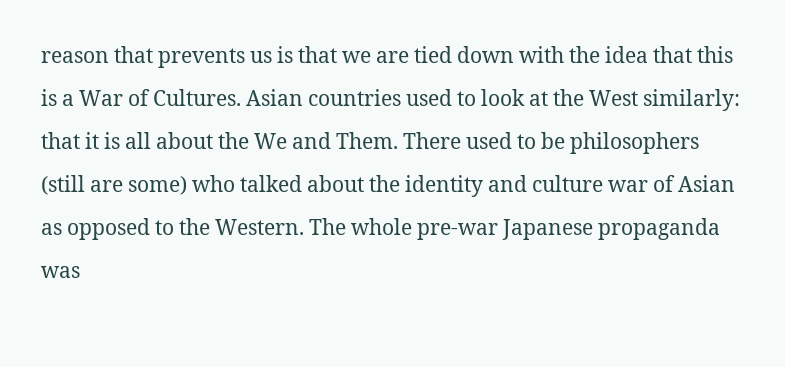reason that prevents us is that we are tied down with the idea that this is a War of Cultures. Asian countries used to look at the West similarly: that it is all about the We and Them. There used to be philosophers (still are some) who talked about the identity and culture war of Asian as opposed to the Western. The whole pre-war Japanese propaganda was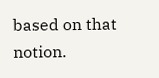based on that notion.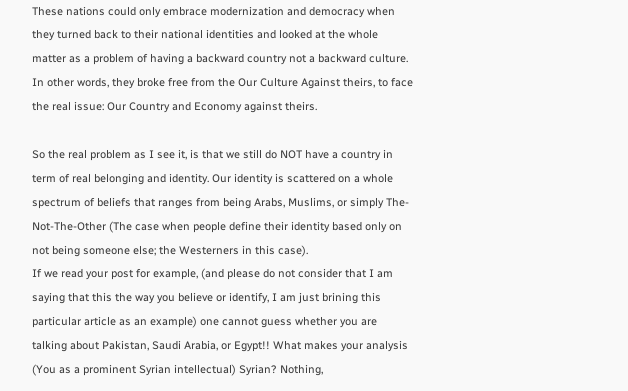These nations could only embrace modernization and democracy when they turned back to their national identities and looked at the whole matter as a problem of having a backward country not a backward culture. In other words, they broke free from the Our Culture Against theirs, to face the real issue: Our Country and Economy against theirs.

So the real problem as I see it, is that we still do NOT have a country in term of real belonging and identity. Our identity is scattered on a whole spectrum of beliefs that ranges from being Arabs, Muslims, or simply The-Not-The-Other (The case when people define their identity based only on not being someone else; the Westerners in this case).
If we read your post for example, (and please do not consider that I am saying that this the way you believe or identify, I am just brining this particular article as an example) one cannot guess whether you are talking about Pakistan, Saudi Arabia, or Egypt!! What makes your analysis (You as a prominent Syrian intellectual) Syrian? Nothing,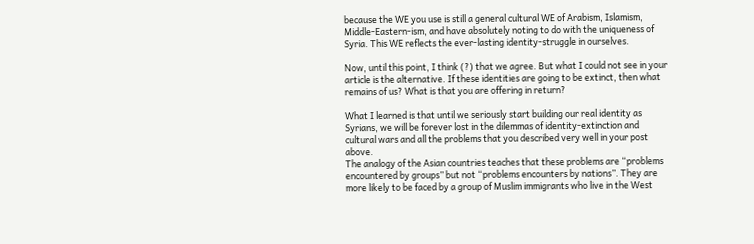because the WE you use is still a general cultural WE of Arabism, Islamism, Middle-Eastern-ism, and have absolutely noting to do with the uniqueness of Syria. This WE reflects the ever-lasting identity-struggle in ourselves.

Now, until this point, I think (?) that we agree. But what I could not see in your article is the alternative. If these identities are going to be extinct, then what remains of us? What is that you are offering in return?

What I learned is that until we seriously start building our real identity as Syrians, we will be forever lost in the dilemmas of identity-extinction and cultural wars and all the problems that you described very well in your post above.
The analogy of the Asian countries teaches that these problems are “problems encountered by groups” but not “problems encounters by nations”. They are more likely to be faced by a group of Muslim immigrants who live in the West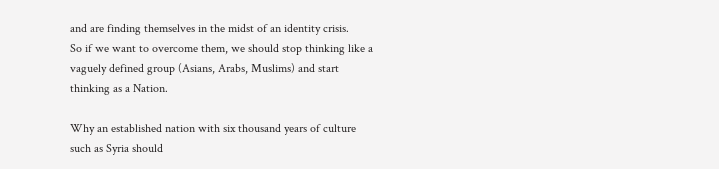and are finding themselves in the midst of an identity crisis.
So if we want to overcome them, we should stop thinking like a vaguely defined group (Asians, Arabs, Muslims) and start thinking as a Nation.

Why an established nation with six thousand years of culture such as Syria should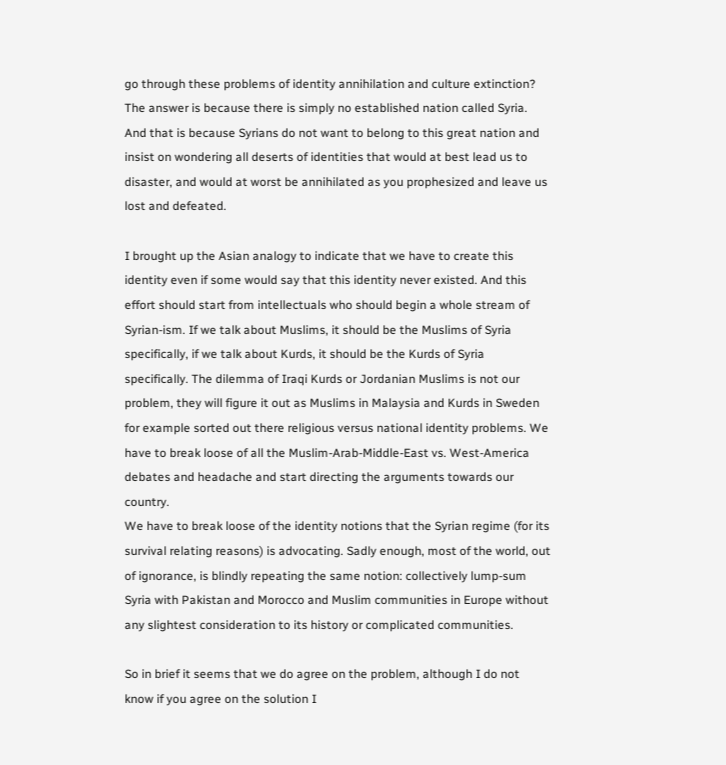go through these problems of identity annihilation and culture extinction? The answer is because there is simply no established nation called Syria. And that is because Syrians do not want to belong to this great nation and insist on wondering all deserts of identities that would at best lead us to disaster, and would at worst be annihilated as you prophesized and leave us lost and defeated.

I brought up the Asian analogy to indicate that we have to create this identity even if some would say that this identity never existed. And this effort should start from intellectuals who should begin a whole stream of Syrian-ism. If we talk about Muslims, it should be the Muslims of Syria specifically, if we talk about Kurds, it should be the Kurds of Syria specifically. The dilemma of Iraqi Kurds or Jordanian Muslims is not our problem, they will figure it out as Muslims in Malaysia and Kurds in Sweden for example sorted out there religious versus national identity problems. We have to break loose of all the Muslim-Arab-Middle-East vs. West-America debates and headache and start directing the arguments towards our country.
We have to break loose of the identity notions that the Syrian regime (for its survival relating reasons) is advocating. Sadly enough, most of the world, out of ignorance, is blindly repeating the same notion: collectively lump-sum Syria with Pakistan and Morocco and Muslim communities in Europe without any slightest consideration to its history or complicated communities.

So in brief it seems that we do agree on the problem, although I do not know if you agree on the solution I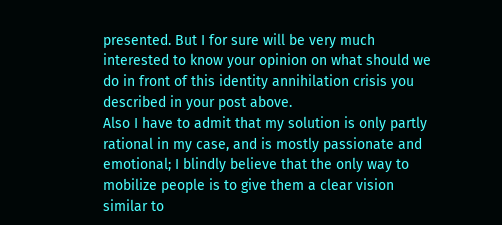presented. But I for sure will be very much interested to know your opinion on what should we do in front of this identity annihilation crisis you described in your post above.
Also I have to admit that my solution is only partly rational in my case, and is mostly passionate and emotional; I blindly believe that the only way to mobilize people is to give them a clear vision similar to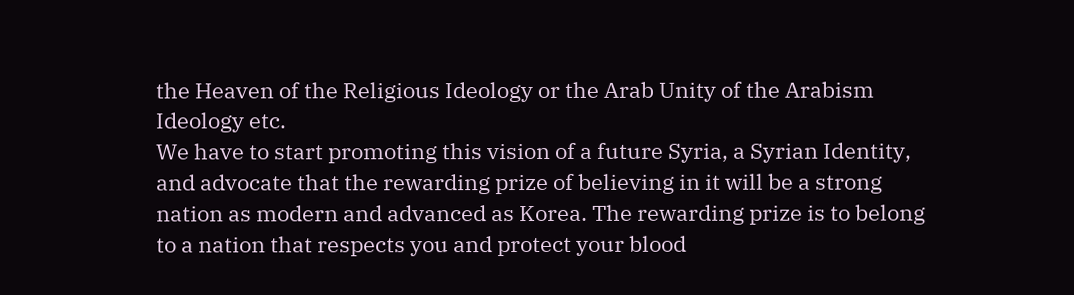the Heaven of the Religious Ideology or the Arab Unity of the Arabism Ideology etc.
We have to start promoting this vision of a future Syria, a Syrian Identity, and advocate that the rewarding prize of believing in it will be a strong nation as modern and advanced as Korea. The rewarding prize is to belong to a nation that respects you and protect your blood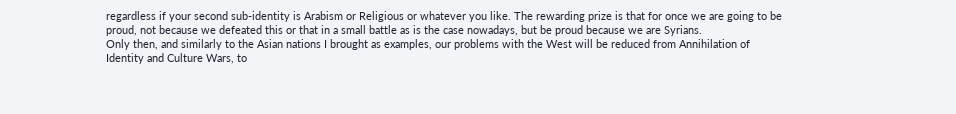regardless if your second sub-identity is Arabism or Religious or whatever you like. The rewarding prize is that for once we are going to be proud, not because we defeated this or that in a small battle as is the case nowadays, but be proud because we are Syrians.
Only then, and similarly to the Asian nations I brought as examples, our problems with the West will be reduced from Annihilation of Identity and Culture Wars, to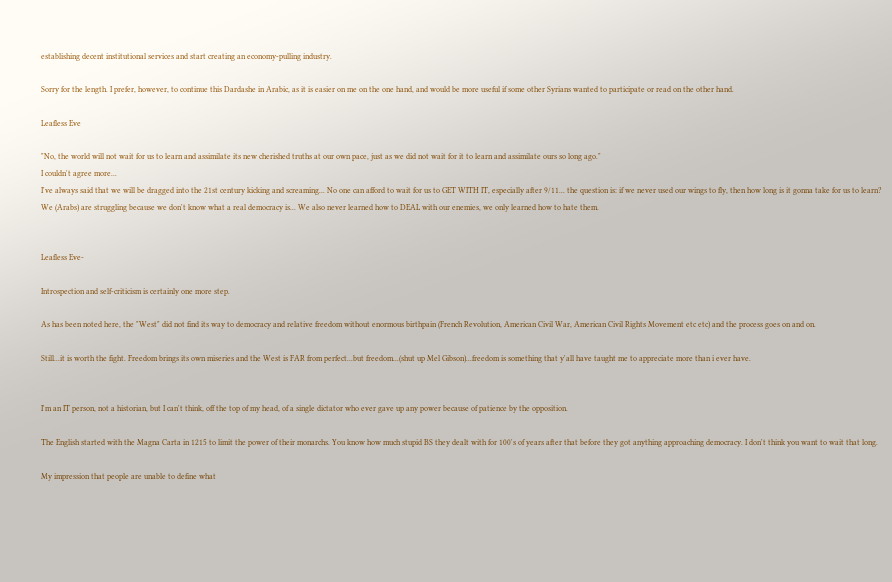establishing decent institutional services and start creating an economy-pulling industry.

Sorry for the length. I prefer, however, to continue this Dardashe in Arabic, as it is easier on me on the one hand, and would be more useful if some other Syrians wanted to participate or read on the other hand.

Leafless Eve

"No, the world will not wait for us to learn and assimilate its new cherished truths at our own pace, just as we did not wait for it to learn and assimilate ours so long ago."
I couldn't agree more...
I've always said that we will be dragged into the 21st century kicking and screaming... No one can afford to wait for us to GET WITH IT, especially after 9/11... the question is: if we never used our wings to fly, then how long is it gonna take for us to learn?
We (Arabs) are struggling because we don't know what a real democracy is... We also never learned how to DEAL with our enemies, we only learned how to hate them.


Leafless Eve-

Introspection and self-criticism is certainly one more step.

As has been noted here, the "West" did not find its way to democracy and relative freedom without enormous birthpain (French Revolution, American Civil War, American Civil Rights Movement etc etc) and the process goes on and on.

Still...it is worth the fight. Freedom brings its own miseries and the West is FAR from perfect...but freedom...(shut up Mel Gibson)...freedom is something that y'all have taught me to appreciate more than i ever have.


I'm an IT person, not a historian, but I can't think, off the top of my head, of a single dictator who ever gave up any power because of patience by the opposition.

The English started with the Magna Carta in 1215 to limit the power of their monarchs. You know how much stupid BS they dealt with for 100's of years after that before they got anything approaching democracy. I don't think you want to wait that long.

My impression that people are unable to define what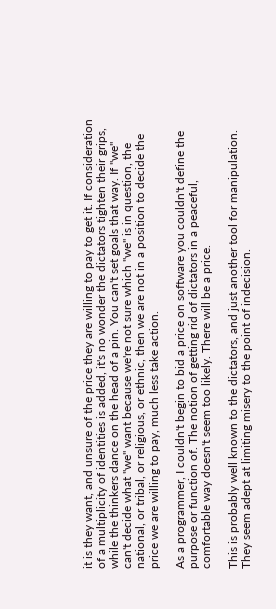it is they want, and unsure of the price they are willing to pay to get it. If consideration of a multiplicity of identities is added, it's no wonder the dictators tighten their grips, while the thinkers dance on the head of a pin. You can't set goals that way. If "we" can't decide what "we" want because we're not sure which "we" is in question, the national, or tribal, or religious, or ethnic, then we are not in a position to decide the price we are willing to pay, much less take action.

As a programmer, I couldn't begin to bid a price on software you couldn't define the purpose or function of. The notion of getting rid of dictators in a peaceful, comfortable way doesn't seem too likely. There will be a price.

This is probably well known to the dictators, and just another tool for manipulation. They seem adept at limiting misery to the point of indecision.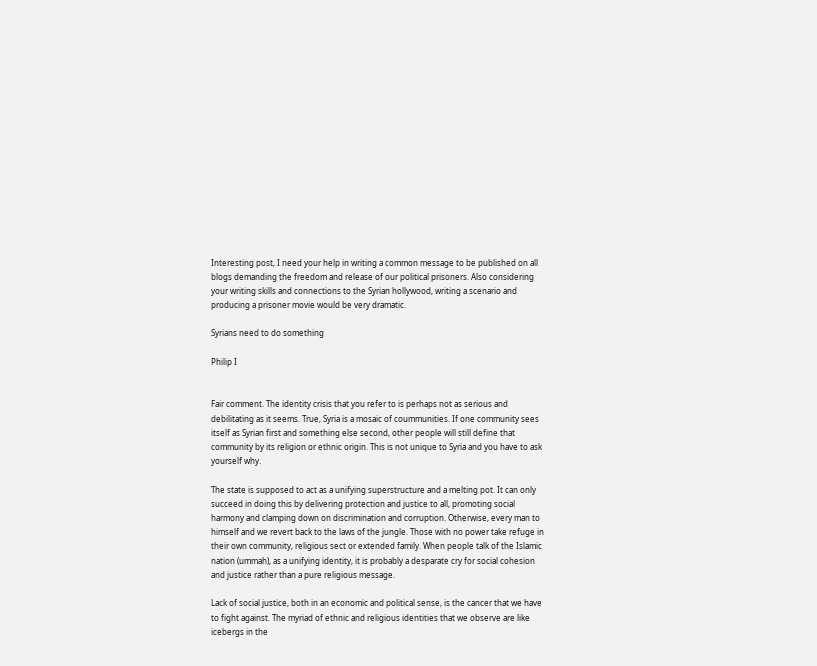Interesting post, I need your help in writing a common message to be published on all blogs demanding the freedom and release of our political prisoners. Also considering your writing skills and connections to the Syrian hollywood, writing a scenario and producing a prisoner movie would be very dramatic.

Syrians need to do something

Philip I


Fair comment. The identity crisis that you refer to is perhaps not as serious and debilitating as it seems. True, Syria is a mosaic of coummunities. If one community sees itself as Syrian first and something else second, other people will still define that community by its religion or ethnic origin. This is not unique to Syria and you have to ask yourself why.

The state is supposed to act as a unifying superstructure and a melting pot. It can only succeed in doing this by delivering protection and justice to all, promoting social harmony and clamping down on discrimination and corruption. Otherwise, every man to himself and we revert back to the laws of the jungle. Those with no power take refuge in their own community, religious sect or extended family. When people talk of the Islamic nation (ummah), as a unifying identity, it is probably a desparate cry for social cohesion and justice rather than a pure religious message.

Lack of social justice, both in an economic and political sense, is the cancer that we have to fight against. The myriad of ethnic and religious identities that we observe are like icebergs in the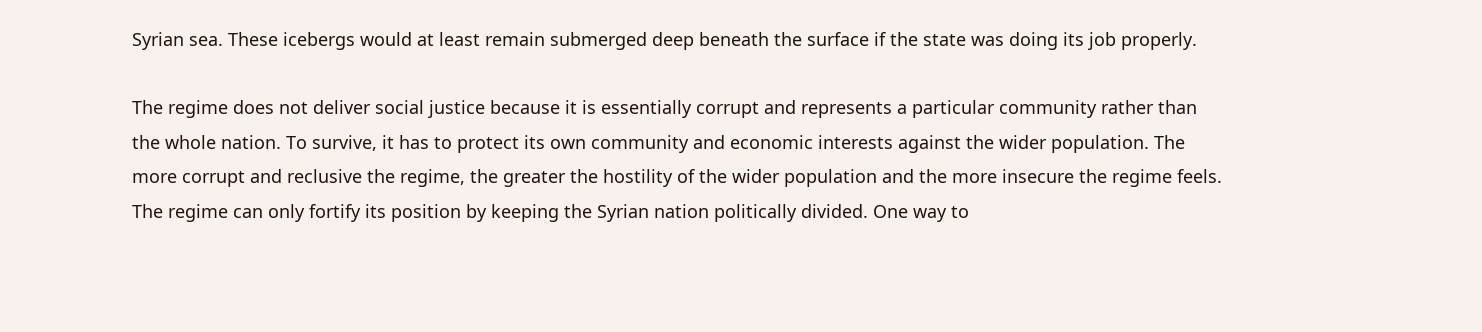Syrian sea. These icebergs would at least remain submerged deep beneath the surface if the state was doing its job properly.

The regime does not deliver social justice because it is essentially corrupt and represents a particular community rather than the whole nation. To survive, it has to protect its own community and economic interests against the wider population. The more corrupt and reclusive the regime, the greater the hostility of the wider population and the more insecure the regime feels. The regime can only fortify its position by keeping the Syrian nation politically divided. One way to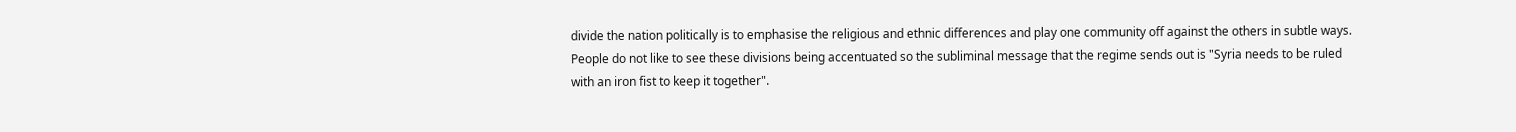divide the nation politically is to emphasise the religious and ethnic differences and play one community off against the others in subtle ways. People do not like to see these divisions being accentuated so the subliminal message that the regime sends out is "Syria needs to be ruled with an iron fist to keep it together".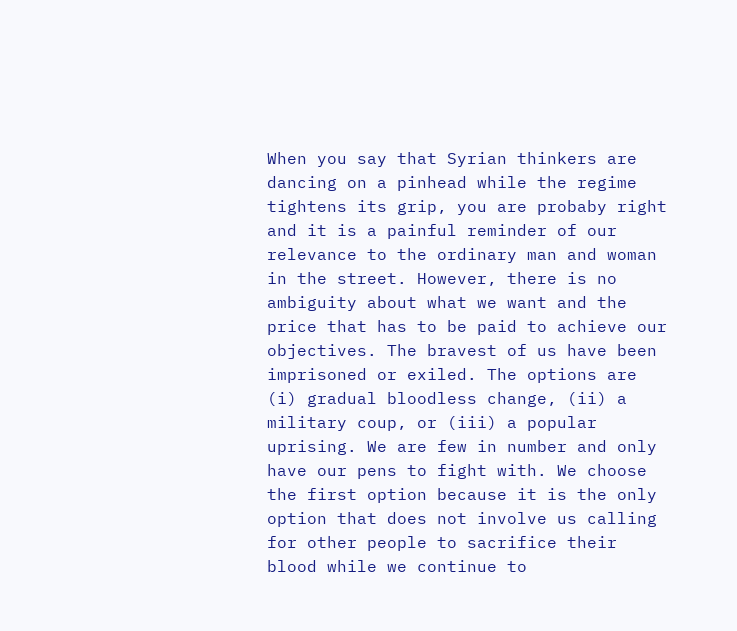When you say that Syrian thinkers are dancing on a pinhead while the regime tightens its grip, you are probaby right and it is a painful reminder of our relevance to the ordinary man and woman in the street. However, there is no ambiguity about what we want and the price that has to be paid to achieve our objectives. The bravest of us have been imprisoned or exiled. The options are (i) gradual bloodless change, (ii) a military coup, or (iii) a popular uprising. We are few in number and only have our pens to fight with. We choose the first option because it is the only option that does not involve us calling for other people to sacrifice their blood while we continue to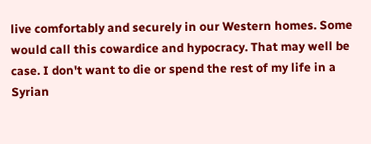live comfortably and securely in our Western homes. Some would call this cowardice and hypocracy. That may well be case. I don't want to die or spend the rest of my life in a Syrian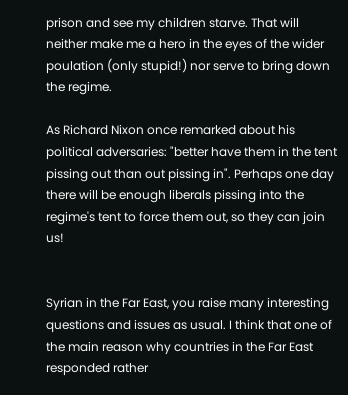prison and see my children starve. That will neither make me a hero in the eyes of the wider poulation (only stupid!) nor serve to bring down the regime.

As Richard Nixon once remarked about his political adversaries: "better have them in the tent pissing out than out pissing in". Perhaps one day there will be enough liberals pissing into the regime's tent to force them out, so they can join us!


Syrian in the Far East, you raise many interesting questions and issues as usual. I think that one of the main reason why countries in the Far East responded rather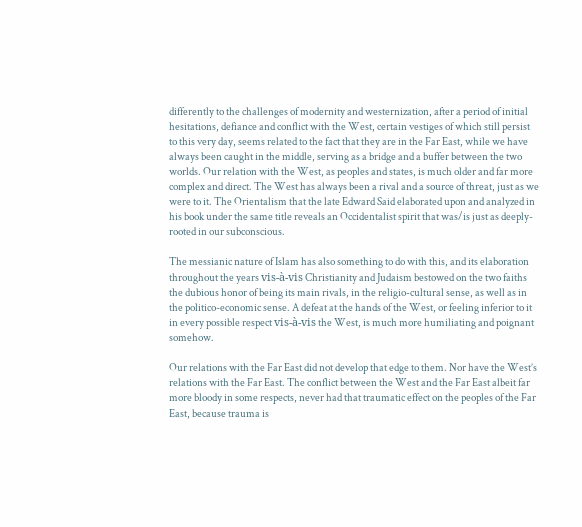differently to the challenges of modernity and westernization, after a period of initial hesitations, defiance and conflict with the West, certain vestiges of which still persist to this very day, seems related to the fact that they are in the Far East, while we have always been caught in the middle, serving as a bridge and a buffer between the two worlds. Our relation with the West, as peoples and states, is much older and far more complex and direct. The West has always been a rival and a source of threat, just as we were to it. The Orientalism that the late Edward Said elaborated upon and analyzed in his book under the same title reveals an Occidentalist spirit that was/is just as deeply-rooted in our subconscious.

The messianic nature of Islam has also something to do with this, and its elaboration throughout the years vis-à-vis Christianity and Judaism bestowed on the two faiths the dubious honor of being its main rivals, in the religio-cultural sense, as well as in the politico-economic sense. A defeat at the hands of the West, or feeling inferior to it in every possible respect vis-à-vis the West, is much more humiliating and poignant somehow.

Our relations with the Far East did not develop that edge to them. Nor have the West’s relations with the Far East. The conflict between the West and the Far East albeit far more bloody in some respects, never had that traumatic effect on the peoples of the Far East, because trauma is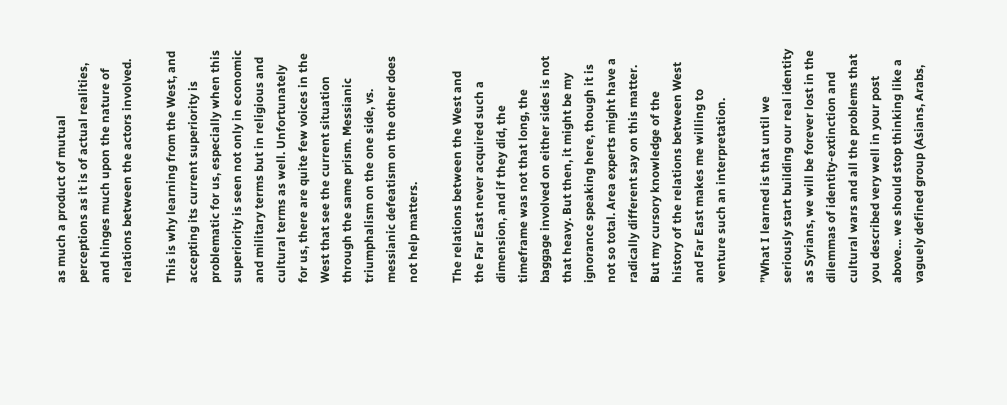as much a product of mutual perceptions as it is of actual realities, and hinges much upon the nature of relations between the actors involved.

This is why learning from the West, and accepting its current superiority is problematic for us, especially when this superiority is seen not only in economic and military terms but in religious and cultural terms as well. Unfortunately for us, there are quite few voices in the West that see the current situation through the same prism. Messianic triumphalism on the one side, vs. messianic defeatism on the other does not help matters.

The relations between the West and the Far East never acquired such a dimension, and if they did, the timeframe was not that long, the baggage involved on either sides is not that heavy. But then, it might be my ignorance speaking here, though it is not so total. Area experts might have a radically different say on this matter. But my cursory knowledge of the history of the relations between West and Far East makes me willing to venture such an interpretation.

”What I learned is that until we seriously start building our real identity as Syrians, we will be forever lost in the dilemmas of identity-extinction and cultural wars and all the problems that you described very well in your post above… we should stop thinking like a vaguely defined group (Asians, Arabs,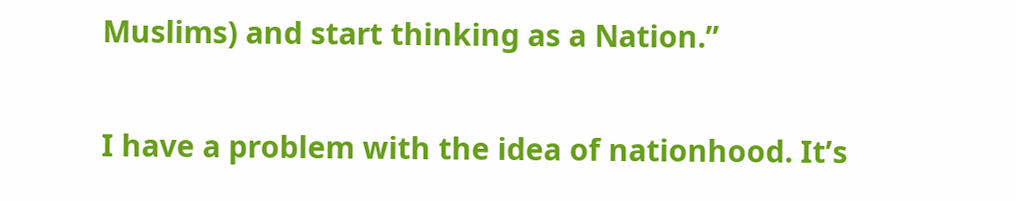Muslims) and start thinking as a Nation.”

I have a problem with the idea of nationhood. It’s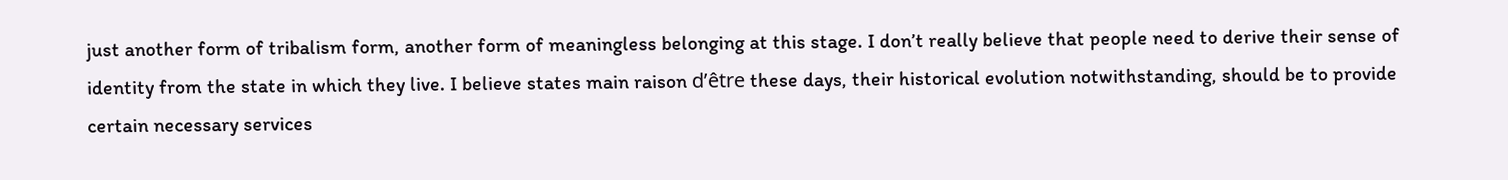just another form of tribalism form, another form of meaningless belonging at this stage. I don’t really believe that people need to derive their sense of identity from the state in which they live. I believe states main raison d’être these days, their historical evolution notwithstanding, should be to provide certain necessary services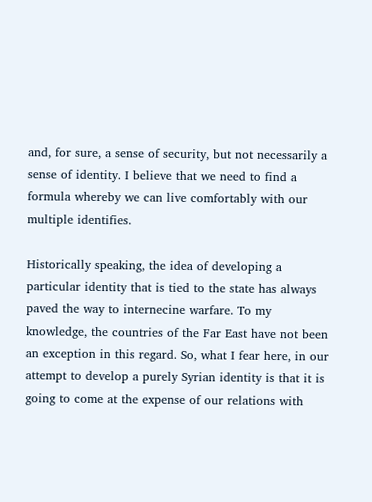and, for sure, a sense of security, but not necessarily a sense of identity. I believe that we need to find a formula whereby we can live comfortably with our multiple identifies.

Historically speaking, the idea of developing a particular identity that is tied to the state has always paved the way to internecine warfare. To my knowledge, the countries of the Far East have not been an exception in this regard. So, what I fear here, in our attempt to develop a purely Syrian identity is that it is going to come at the expense of our relations with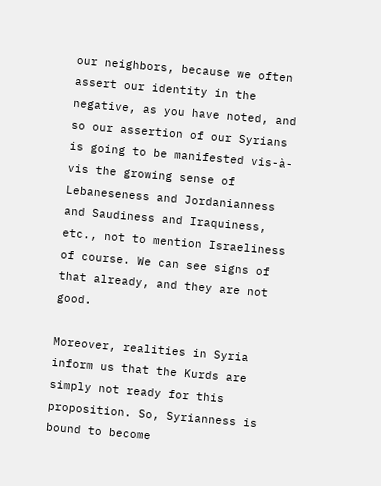our neighbors, because we often assert our identity in the negative, as you have noted, and so our assertion of our Syrians is going to be manifested vis-à-vis the growing sense of Lebaneseness and Jordanianness and Saudiness and Iraquiness, etc., not to mention Israeliness of course. We can see signs of that already, and they are not good.

Moreover, realities in Syria inform us that the Kurds are simply not ready for this proposition. So, Syrianness is bound to become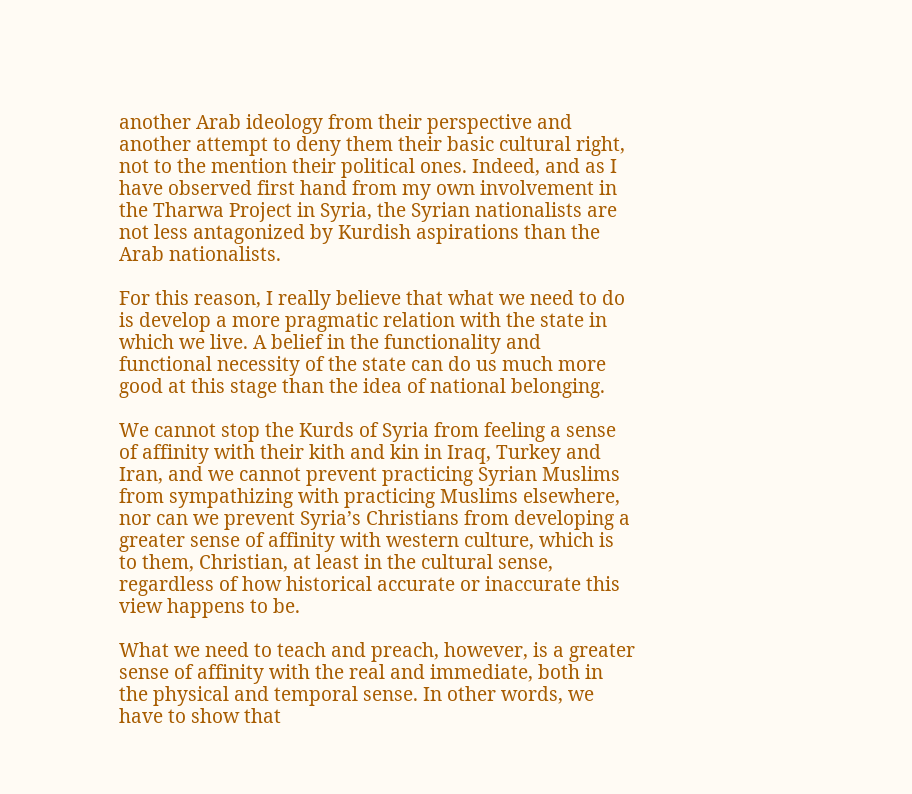another Arab ideology from their perspective and another attempt to deny them their basic cultural right, not to the mention their political ones. Indeed, and as I have observed first hand from my own involvement in the Tharwa Project in Syria, the Syrian nationalists are not less antagonized by Kurdish aspirations than the Arab nationalists.

For this reason, I really believe that what we need to do is develop a more pragmatic relation with the state in which we live. A belief in the functionality and functional necessity of the state can do us much more good at this stage than the idea of national belonging.

We cannot stop the Kurds of Syria from feeling a sense of affinity with their kith and kin in Iraq, Turkey and Iran, and we cannot prevent practicing Syrian Muslims from sympathizing with practicing Muslims elsewhere, nor can we prevent Syria’s Christians from developing a greater sense of affinity with western culture, which is to them, Christian, at least in the cultural sense, regardless of how historical accurate or inaccurate this view happens to be.

What we need to teach and preach, however, is a greater sense of affinity with the real and immediate, both in the physical and temporal sense. In other words, we have to show that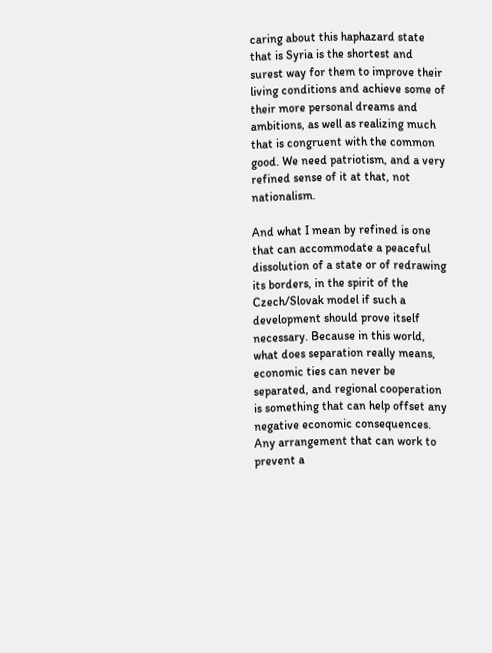caring about this haphazard state that is Syria is the shortest and surest way for them to improve their living conditions and achieve some of their more personal dreams and ambitions, as well as realizing much that is congruent with the common good. We need patriotism, and a very refined sense of it at that, not nationalism.

And what I mean by refined is one that can accommodate a peaceful dissolution of a state or of redrawing its borders, in the spirit of the Czech/Slovak model if such a development should prove itself necessary. Because in this world, what does separation really means, economic ties can never be separated, and regional cooperation is something that can help offset any negative economic consequences. Any arrangement that can work to prevent a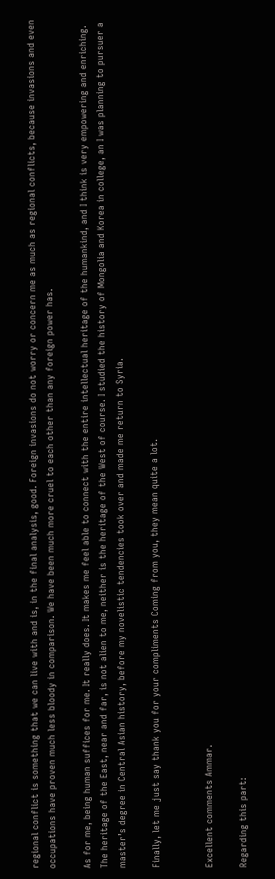regional conflict is something that we can live with and is, in the final analysis, good. Foreign invasions do not worry or concern me as much as regional conflicts, because invasions and even occupations have proven much less bloody in comparison. We have been much more cruel to each other than any foreign power has.

As for me, being human suffices for me. It really does. It makes me feel able to connect with the entire intellectual heritage of the humankind, and I think is very empowering and enriching. The heritage of the East, near and far, is not alien to me, neither is the heritage of the West of course. I studied the history of Mongolia and Korea in college, an I was planning to pursuer a master’s degree in Central Asian history, before my novelistic tendencies took over and made me return to Syria.

Finally, let me just say thank you for your compliments Coming from you, they mean quite a lot.


Excellent comments Ammar.

Regarding this part: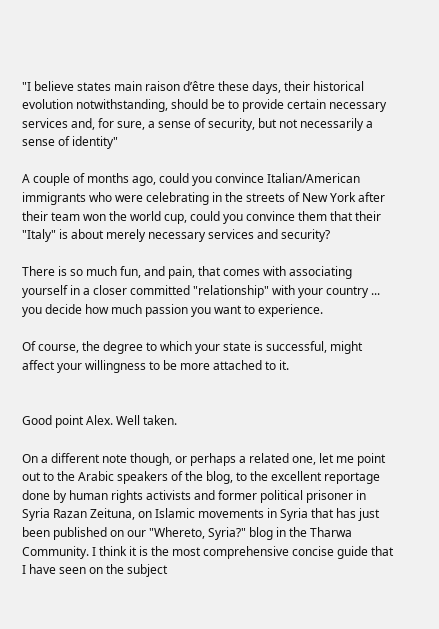"I believe states main raison d’être these days, their historical evolution notwithstanding, should be to provide certain necessary services and, for sure, a sense of security, but not necessarily a sense of identity"

A couple of months ago, could you convince Italian/American immigrants who were celebrating in the streets of New York after their team won the world cup, could you convince them that their "Italy" is about merely necessary services and security?

There is so much fun, and pain, that comes with associating yourself in a closer committed "relationship" with your country ... you decide how much passion you want to experience.

Of course, the degree to which your state is successful, might affect your willingness to be more attached to it.


Good point Alex. Well taken.

On a different note though, or perhaps a related one, let me point out to the Arabic speakers of the blog, to the excellent reportage done by human rights activists and former political prisoner in Syria Razan Zeituna, on Islamic movements in Syria that has just been published on our "Whereto, Syria?" blog in the Tharwa Community. I think it is the most comprehensive concise guide that I have seen on the subject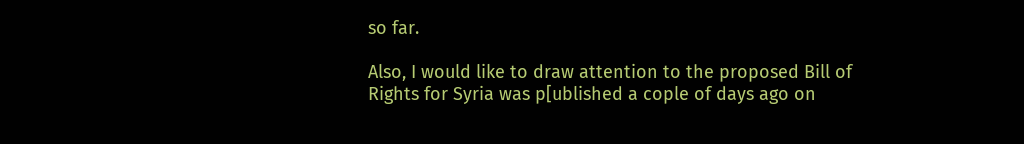so far.

Also, I would like to draw attention to the proposed Bill of Rights for Syria was p[ublished a cople of days ago on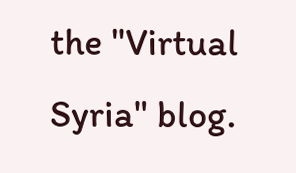the "Virtual Syria" blog.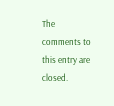The comments to this entry are closed.